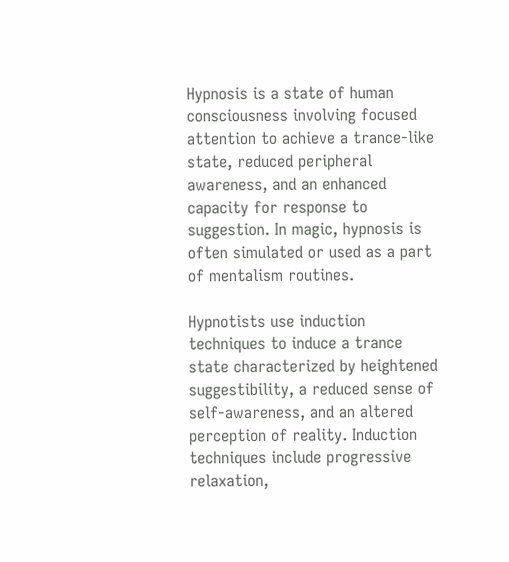Hypnosis is a state of human consciousness involving focused attention to achieve a trance-like state, reduced peripheral awareness, and an enhanced capacity for response to suggestion. In magic, hypnosis is often simulated or used as a part of mentalism routines.

Hypnotists use induction techniques to induce a trance state characterized by heightened suggestibility, a reduced sense of self-awareness, and an altered perception of reality. Induction techniques include progressive relaxation,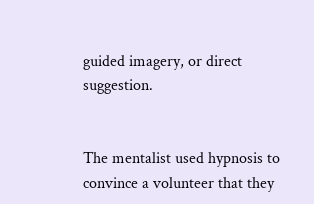guided imagery, or direct suggestion.


The mentalist used hypnosis to convince a volunteer that they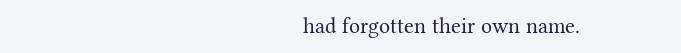had forgotten their own name.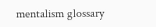mentalism glossary